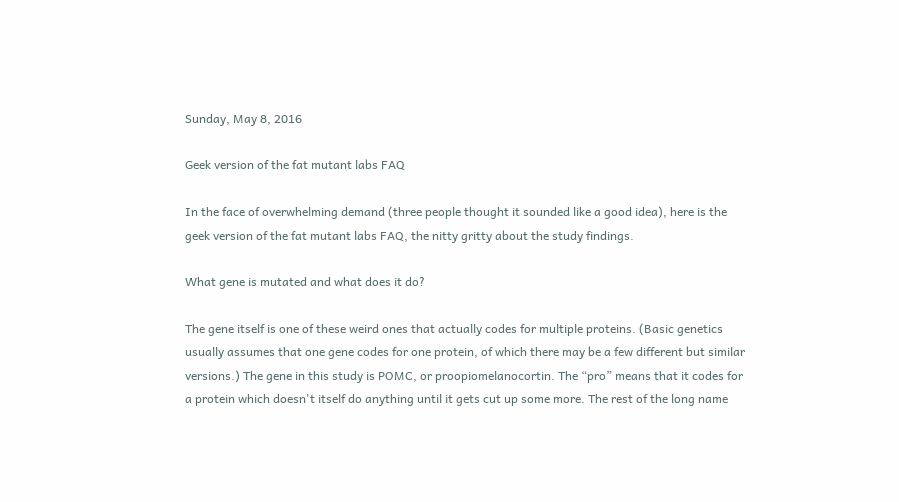Sunday, May 8, 2016

Geek version of the fat mutant labs FAQ

In the face of overwhelming demand (three people thought it sounded like a good idea), here is the geek version of the fat mutant labs FAQ, the nitty gritty about the study findings.

What gene is mutated and what does it do?

The gene itself is one of these weird ones that actually codes for multiple proteins. (Basic genetics usually assumes that one gene codes for one protein, of which there may be a few different but similar versions.) The gene in this study is POMC, or proopiomelanocortin. The “pro” means that it codes for a protein which doesn't itself do anything until it gets cut up some more. The rest of the long name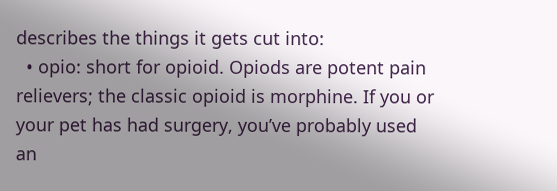describes the things it gets cut into:
  • opio: short for opioid. Opiods are potent pain relievers; the classic opioid is morphine. If you or your pet has had surgery, you’ve probably used an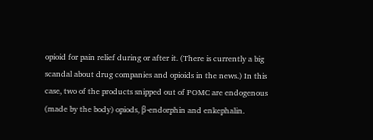opioid for pain relief during or after it. (There is currently a big scandal about drug companies and opioids in the news.) In this case, two of the products snipped out of POMC are endogenous (made by the body) opiods, β-endorphin and enkephalin.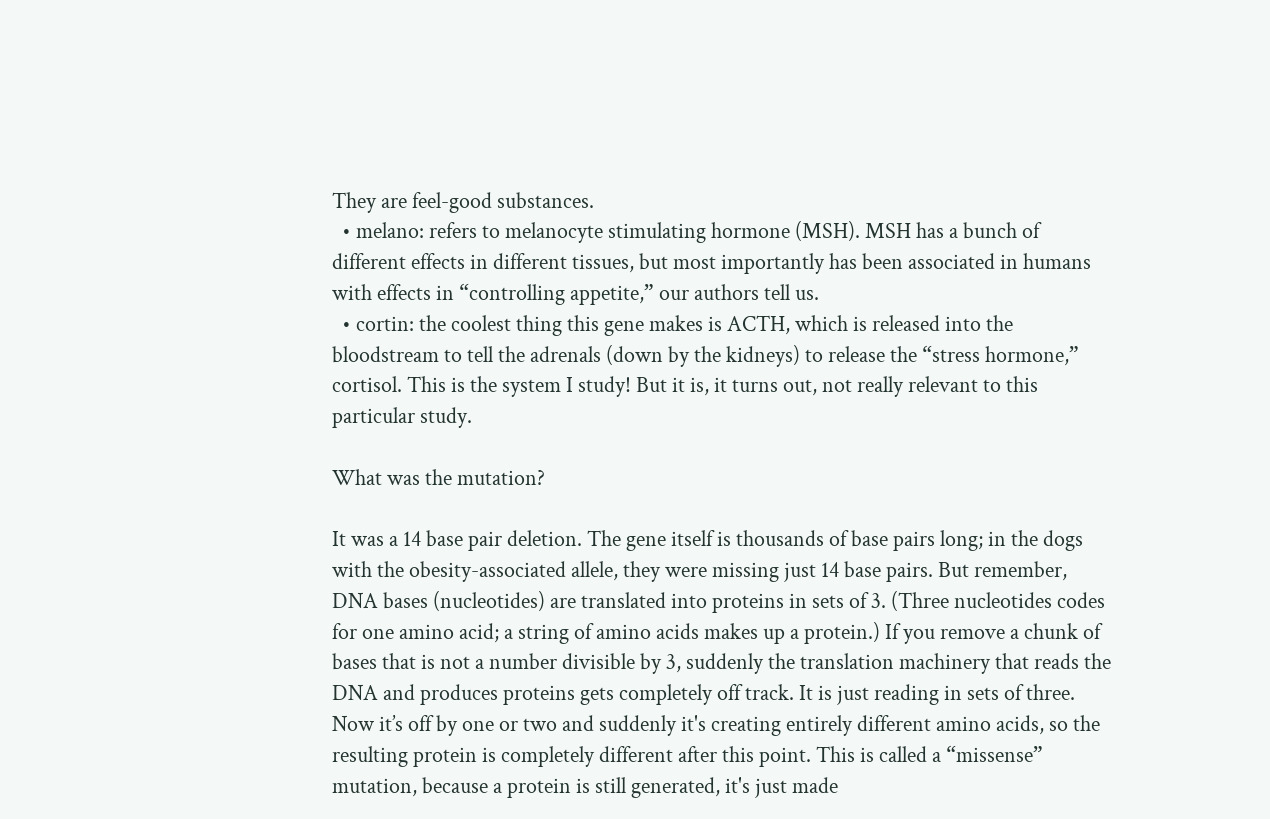They are feel-good substances.
  • melano: refers to melanocyte stimulating hormone (MSH). MSH has a bunch of different effects in different tissues, but most importantly has been associated in humans with effects in “controlling appetite,” our authors tell us.
  • cortin: the coolest thing this gene makes is ACTH, which is released into the bloodstream to tell the adrenals (down by the kidneys) to release the “stress hormone,” cortisol. This is the system I study! But it is, it turns out, not really relevant to this particular study.

What was the mutation?

It was a 14 base pair deletion. The gene itself is thousands of base pairs long; in the dogs with the obesity-associated allele, they were missing just 14 base pairs. But remember, DNA bases (nucleotides) are translated into proteins in sets of 3. (Three nucleotides codes for one amino acid; a string of amino acids makes up a protein.) If you remove a chunk of bases that is not a number divisible by 3, suddenly the translation machinery that reads the DNA and produces proteins gets completely off track. It is just reading in sets of three. Now it’s off by one or two and suddenly it's creating entirely different amino acids, so the resulting protein is completely different after this point. This is called a “missense” mutation, because a protein is still generated, it's just made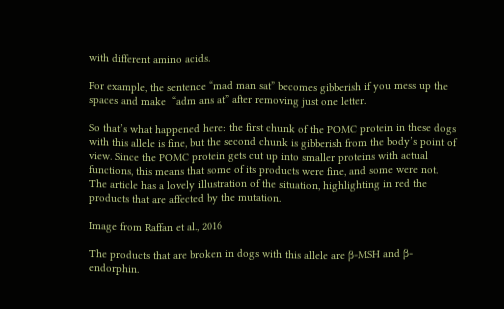with different amino acids.

For example, the sentence “mad man sat” becomes gibberish if you mess up the spaces and make  “adm ans at” after removing just one letter.

So that’s what happened here: the first chunk of the POMC protein in these dogs with this allele is fine, but the second chunk is gibberish from the body’s point of view. Since the POMC protein gets cut up into smaller proteins with actual functions, this means that some of its products were fine, and some were not. The article has a lovely illustration of the situation, highlighting in red the products that are affected by the mutation.

Image from Raffan et al., 2016

The products that are broken in dogs with this allele are β-MSH and β-endorphin.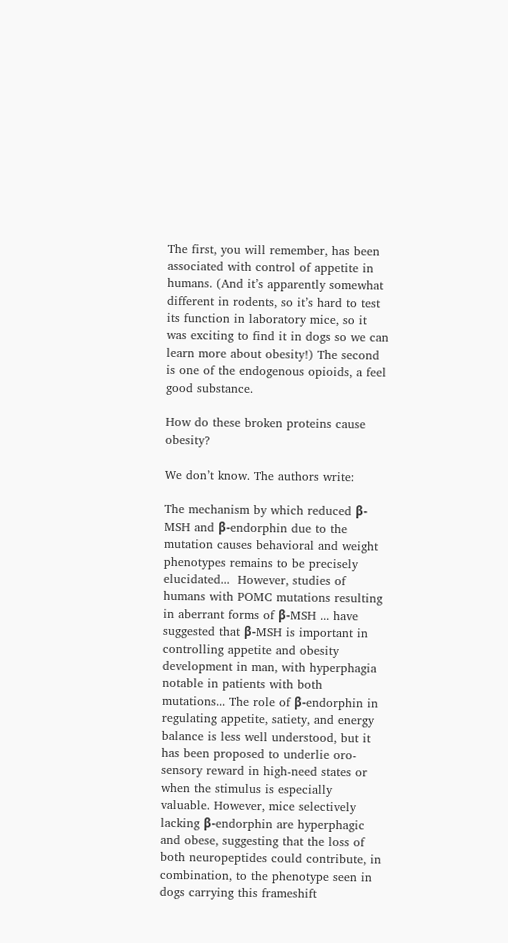The first, you will remember, has been associated with control of appetite in humans. (And it’s apparently somewhat different in rodents, so it’s hard to test its function in laboratory mice, so it was exciting to find it in dogs so we can learn more about obesity!) The second is one of the endogenous opioids, a feel good substance.

How do these broken proteins cause obesity?

We don’t know. The authors write:

The mechanism by which reduced β-MSH and β-endorphin due to the mutation causes behavioral and weight phenotypes remains to be precisely elucidated...  However, studies of humans with POMC mutations resulting in aberrant forms of β-MSH ... have suggested that β-MSH is important in controlling appetite and obesity development in man, with hyperphagia notable in patients with both mutations... The role of β-endorphin in regulating appetite, satiety, and energy balance is less well understood, but it has been proposed to underlie oro-sensory reward in high-need states or when the stimulus is especially valuable. However, mice selectively lacking β-endorphin are hyperphagic and obese, suggesting that the loss of both neuropeptides could contribute, in combination, to the phenotype seen in dogs carrying this frameshift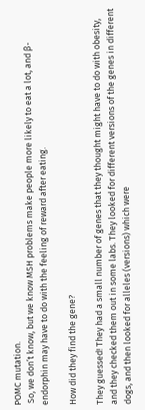POMC mutation.
 So, we don’t know, but we know MSH problems make people more likely to eat a lot, and β-endorphin may have to do with the feeling of reward after eating.

How did they find the gene?

They guessed! They had a small number of genes that they thought might have to do with obesity, and they checked them out in some labs. They looked for different versions of the genes in different dogs, and then looked for alleles (versions) which were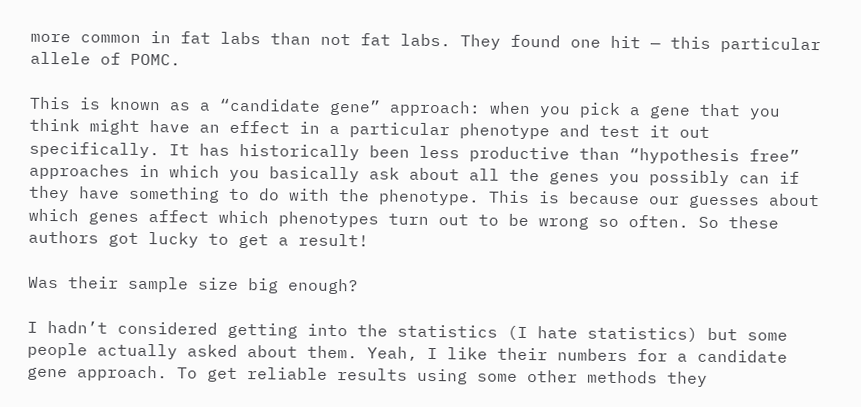more common in fat labs than not fat labs. They found one hit — this particular allele of POMC.

This is known as a “candidate gene” approach: when you pick a gene that you think might have an effect in a particular phenotype and test it out specifically. It has historically been less productive than “hypothesis free” approaches in which you basically ask about all the genes you possibly can if they have something to do with the phenotype. This is because our guesses about which genes affect which phenotypes turn out to be wrong so often. So these authors got lucky to get a result!

Was their sample size big enough?

I hadn’t considered getting into the statistics (I hate statistics) but some people actually asked about them. Yeah, I like their numbers for a candidate gene approach. To get reliable results using some other methods they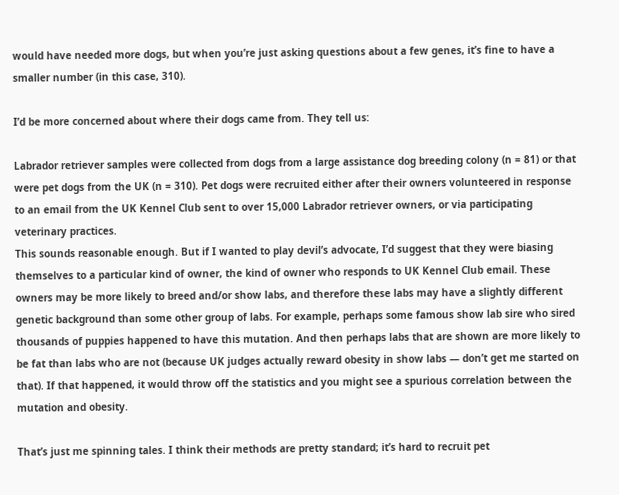would have needed more dogs, but when you’re just asking questions about a few genes, it’s fine to have a smaller number (in this case, 310).

I’d be more concerned about where their dogs came from. They tell us:

Labrador retriever samples were collected from dogs from a large assistance dog breeding colony (n = 81) or that were pet dogs from the UK (n = 310). Pet dogs were recruited either after their owners volunteered in response to an email from the UK Kennel Club sent to over 15,000 Labrador retriever owners, or via participating veterinary practices.
This sounds reasonable enough. But if I wanted to play devil’s advocate, I’d suggest that they were biasing themselves to a particular kind of owner, the kind of owner who responds to UK Kennel Club email. These owners may be more likely to breed and/or show labs, and therefore these labs may have a slightly different genetic background than some other group of labs. For example, perhaps some famous show lab sire who sired thousands of puppies happened to have this mutation. And then perhaps labs that are shown are more likely to be fat than labs who are not (because UK judges actually reward obesity in show labs — don’t get me started on that). If that happened, it would throw off the statistics and you might see a spurious correlation between the mutation and obesity.

That’s just me spinning tales. I think their methods are pretty standard; it’s hard to recruit pet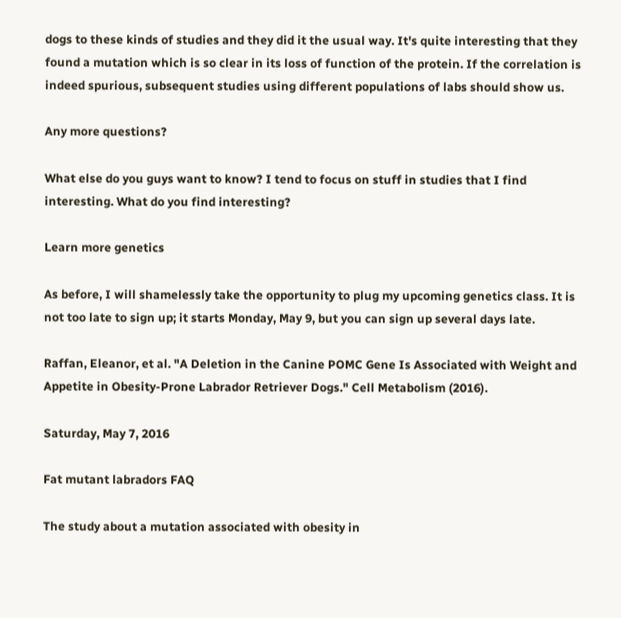dogs to these kinds of studies and they did it the usual way. It's quite interesting that they found a mutation which is so clear in its loss of function of the protein. If the correlation is indeed spurious, subsequent studies using different populations of labs should show us.

Any more questions?

What else do you guys want to know? I tend to focus on stuff in studies that I find interesting. What do you find interesting?

Learn more genetics

As before, I will shamelessly take the opportunity to plug my upcoming genetics class. It is not too late to sign up; it starts Monday, May 9, but you can sign up several days late.

Raffan, Eleanor, et al. "A Deletion in the Canine POMC Gene Is Associated with Weight and Appetite in Obesity-Prone Labrador Retriever Dogs." Cell Metabolism (2016).

Saturday, May 7, 2016

Fat mutant labradors FAQ

The study about a mutation associated with obesity in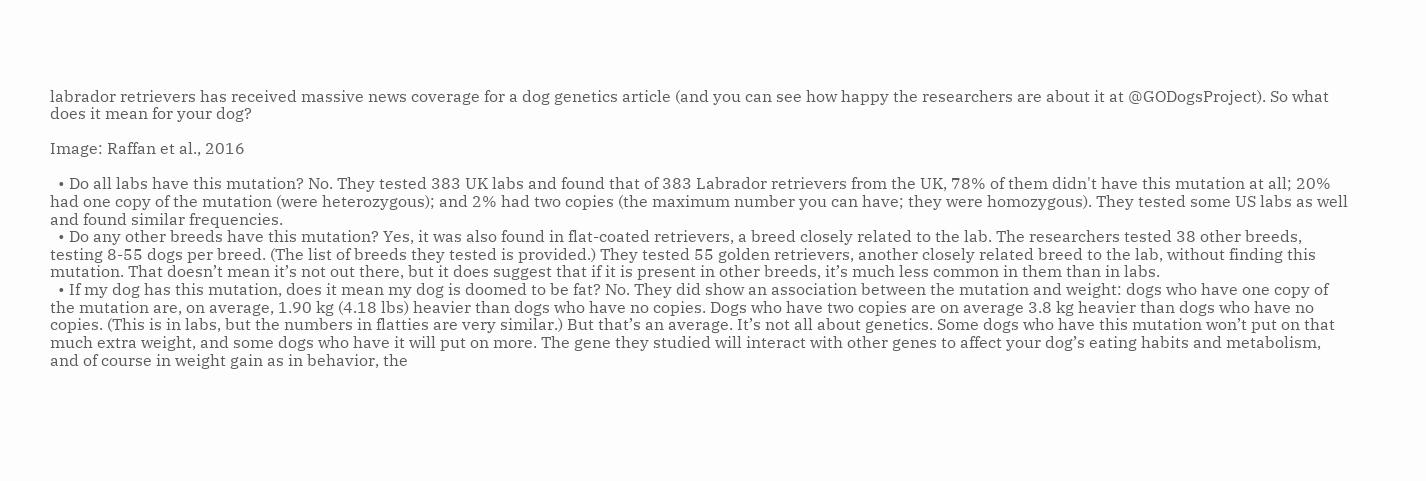labrador retrievers has received massive news coverage for a dog genetics article (and you can see how happy the researchers are about it at @GODogsProject). So what does it mean for your dog?

Image: Raffan et al., 2016

  • Do all labs have this mutation? No. They tested 383 UK labs and found that of 383 Labrador retrievers from the UK, 78% of them didn't have this mutation at all; 20% had one copy of the mutation (were heterozygous); and 2% had two copies (the maximum number you can have; they were homozygous). They tested some US labs as well and found similar frequencies.
  • Do any other breeds have this mutation? Yes, it was also found in flat-coated retrievers, a breed closely related to the lab. The researchers tested 38 other breeds, testing 8-55 dogs per breed. (The list of breeds they tested is provided.) They tested 55 golden retrievers, another closely related breed to the lab, without finding this mutation. That doesn’t mean it’s not out there, but it does suggest that if it is present in other breeds, it’s much less common in them than in labs.
  • If my dog has this mutation, does it mean my dog is doomed to be fat? No. They did show an association between the mutation and weight: dogs who have one copy of the mutation are, on average, 1.90 kg (4.18 lbs) heavier than dogs who have no copies. Dogs who have two copies are on average 3.8 kg heavier than dogs who have no copies. (This is in labs, but the numbers in flatties are very similar.) But that’s an average. It’s not all about genetics. Some dogs who have this mutation won’t put on that much extra weight, and some dogs who have it will put on more. The gene they studied will interact with other genes to affect your dog’s eating habits and metabolism, and of course in weight gain as in behavior, the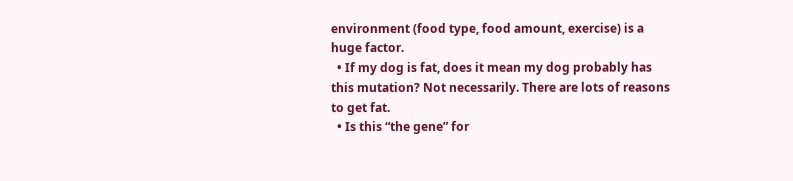environment (food type, food amount, exercise) is a huge factor.
  • If my dog is fat, does it mean my dog probably has this mutation? Not necessarily. There are lots of reasons to get fat.
  • Is this “the gene” for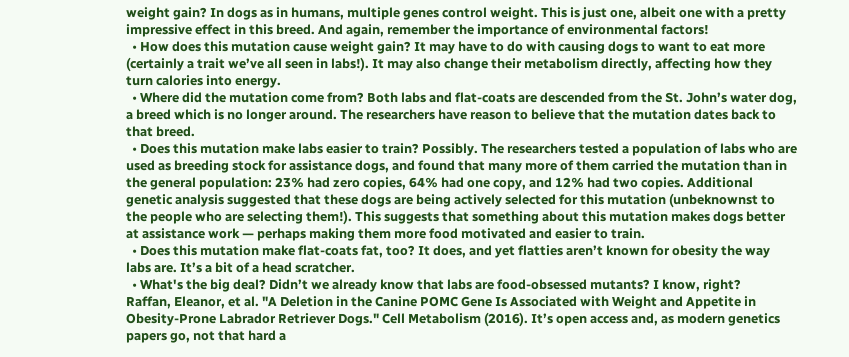weight gain? In dogs as in humans, multiple genes control weight. This is just one, albeit one with a pretty impressive effect in this breed. And again, remember the importance of environmental factors!
  • How does this mutation cause weight gain? It may have to do with causing dogs to want to eat more (certainly a trait we’ve all seen in labs!). It may also change their metabolism directly, affecting how they turn calories into energy.
  • Where did the mutation come from? Both labs and flat-coats are descended from the St. John’s water dog, a breed which is no longer around. The researchers have reason to believe that the mutation dates back to that breed.
  • Does this mutation make labs easier to train? Possibly. The researchers tested a population of labs who are used as breeding stock for assistance dogs, and found that many more of them carried the mutation than in the general population: 23% had zero copies, 64% had one copy, and 12% had two copies. Additional genetic analysis suggested that these dogs are being actively selected for this mutation (unbeknownst to the people who are selecting them!). This suggests that something about this mutation makes dogs better at assistance work — perhaps making them more food motivated and easier to train.
  • Does this mutation make flat-coats fat, too? It does, and yet flatties aren’t known for obesity the way labs are. It’s a bit of a head scratcher.
  • What's the big deal? Didn’t we already know that labs are food-obsessed mutants? I know, right?
Raffan, Eleanor, et al. "A Deletion in the Canine POMC Gene Is Associated with Weight and Appetite in Obesity-Prone Labrador Retriever Dogs." Cell Metabolism (2016). It’s open access and, as modern genetics papers go, not that hard a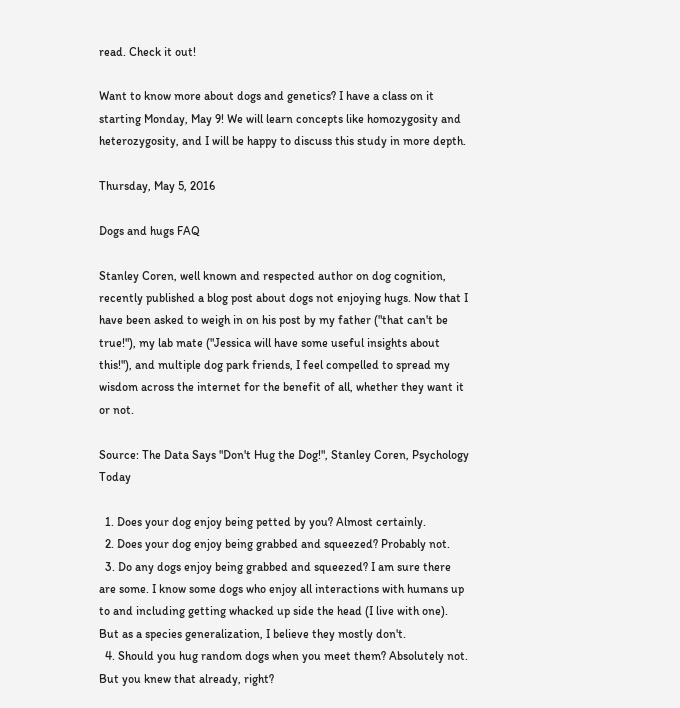read. Check it out!

Want to know more about dogs and genetics? I have a class on it starting Monday, May 9! We will learn concepts like homozygosity and heterozygosity, and I will be happy to discuss this study in more depth.

Thursday, May 5, 2016

Dogs and hugs FAQ

Stanley Coren, well known and respected author on dog cognition, recently published a blog post about dogs not enjoying hugs. Now that I have been asked to weigh in on his post by my father ("that can't be true!"), my lab mate ("Jessica will have some useful insights about this!"), and multiple dog park friends, I feel compelled to spread my wisdom across the internet for the benefit of all, whether they want it or not.

Source: The Data Says "Don't Hug the Dog!", Stanley Coren, Psychology Today

  1. Does your dog enjoy being petted by you? Almost certainly.
  2. Does your dog enjoy being grabbed and squeezed? Probably not.
  3. Do any dogs enjoy being grabbed and squeezed? I am sure there are some. I know some dogs who enjoy all interactions with humans up to and including getting whacked up side the head (I live with one). But as a species generalization, I believe they mostly don't.
  4. Should you hug random dogs when you meet them? Absolutely not. But you knew that already, right?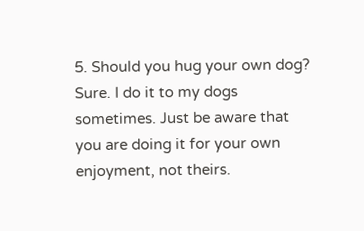5. Should you hug your own dog? Sure. I do it to my dogs sometimes. Just be aware that you are doing it for your own enjoyment, not theirs.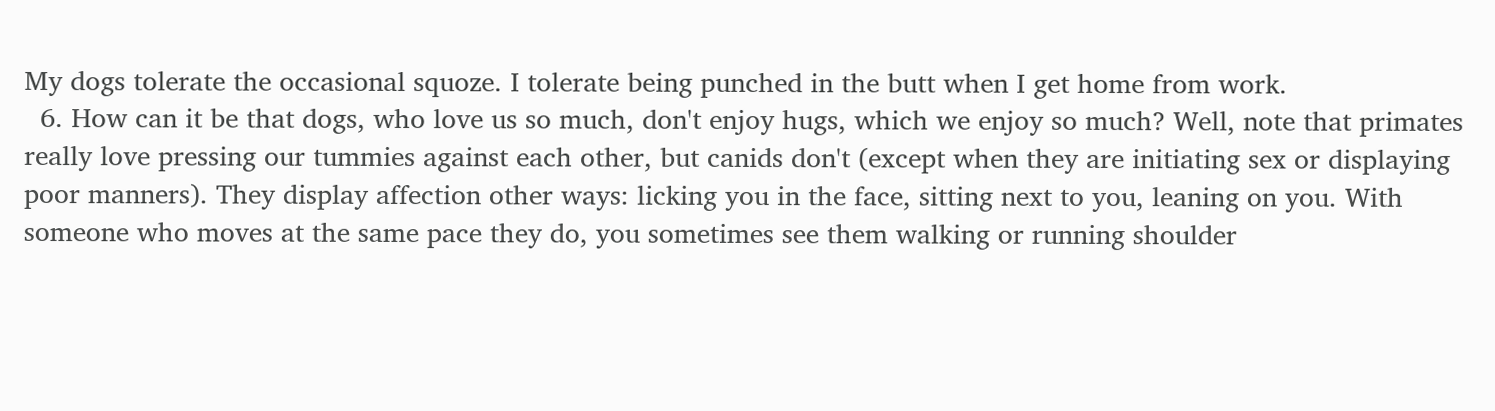My dogs tolerate the occasional squoze. I tolerate being punched in the butt when I get home from work.
  6. How can it be that dogs, who love us so much, don't enjoy hugs, which we enjoy so much? Well, note that primates really love pressing our tummies against each other, but canids don't (except when they are initiating sex or displaying poor manners). They display affection other ways: licking you in the face, sitting next to you, leaning on you. With someone who moves at the same pace they do, you sometimes see them walking or running shoulder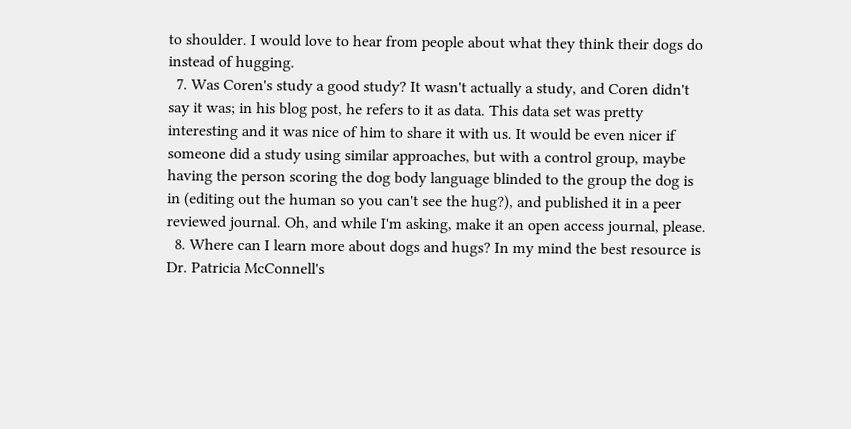to shoulder. I would love to hear from people about what they think their dogs do instead of hugging.
  7. Was Coren's study a good study? It wasn't actually a study, and Coren didn't say it was; in his blog post, he refers to it as data. This data set was pretty interesting and it was nice of him to share it with us. It would be even nicer if someone did a study using similar approaches, but with a control group, maybe having the person scoring the dog body language blinded to the group the dog is in (editing out the human so you can't see the hug?), and published it in a peer reviewed journal. Oh, and while I'm asking, make it an open access journal, please.
  8. Where can I learn more about dogs and hugs? In my mind the best resource is Dr. Patricia McConnell's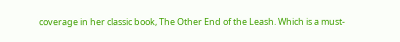coverage in her classic book, The Other End of the Leash. Which is a must-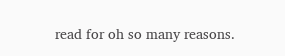read for oh so many reasons.